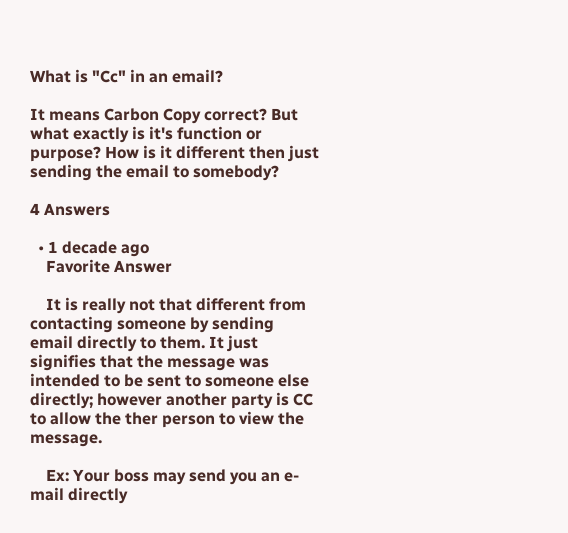What is "Cc" in an email?

It means Carbon Copy correct? But what exactly is it's function or purpose? How is it different then just sending the email to somebody?

4 Answers

  • 1 decade ago
    Favorite Answer

    It is really not that different from contacting someone by sending email directly to them. It just signifies that the message was intended to be sent to someone else directly; however another party is CC to allow the ther person to view the message.

    Ex: Your boss may send you an e-mail directly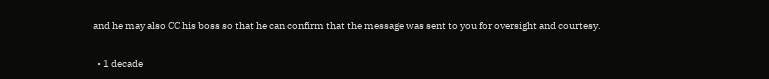and he may also CC his boss so that he can confirm that the message was sent to you for oversight and courtesy.

  • 1 decade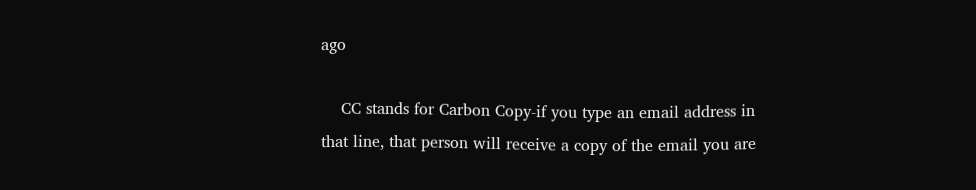ago

    CC stands for Carbon Copy-if you type an email address in that line, that person will receive a copy of the email you are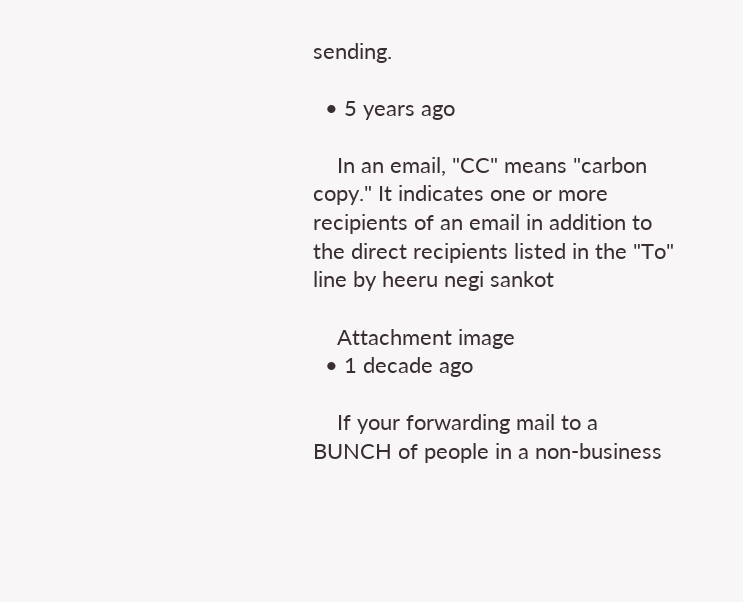sending.

  • 5 years ago

    In an email, "CC" means "carbon copy." It indicates one or more recipients of an email in addition to the direct recipients listed in the "To" line by heeru negi sankot

    Attachment image
  • 1 decade ago

    If your forwarding mail to a BUNCH of people in a non-business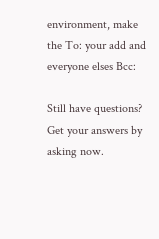environment, make the To: your add and everyone elses Bcc:

Still have questions? Get your answers by asking now.